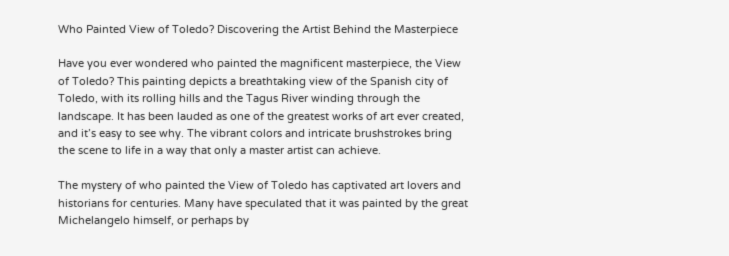Who Painted View of Toledo? Discovering the Artist Behind the Masterpiece

Have you ever wondered who painted the magnificent masterpiece, the View of Toledo? This painting depicts a breathtaking view of the Spanish city of Toledo, with its rolling hills and the Tagus River winding through the landscape. It has been lauded as one of the greatest works of art ever created, and it’s easy to see why. The vibrant colors and intricate brushstrokes bring the scene to life in a way that only a master artist can achieve.

The mystery of who painted the View of Toledo has captivated art lovers and historians for centuries. Many have speculated that it was painted by the great Michelangelo himself, or perhaps by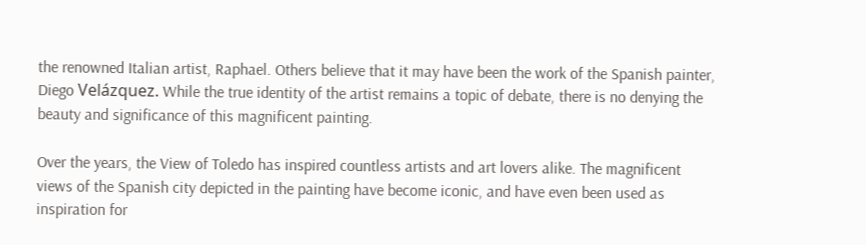the renowned Italian artist, Raphael. Others believe that it may have been the work of the Spanish painter, Diego Velázquez. While the true identity of the artist remains a topic of debate, there is no denying the beauty and significance of this magnificent painting.

Over the years, the View of Toledo has inspired countless artists and art lovers alike. The magnificent views of the Spanish city depicted in the painting have become iconic, and have even been used as inspiration for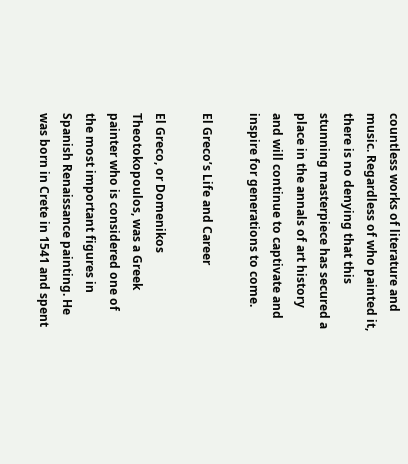countless works of literature and music. Regardless of who painted it, there is no denying that this stunning masterpiece has secured a place in the annals of art history and will continue to captivate and inspire for generations to come.

El Greco’s Life and Career

El Greco, or Domenikos Theotokopoulos, was a Greek painter who is considered one of the most important figures in Spanish Renaissance painting. He was born in Crete in 1541 and spent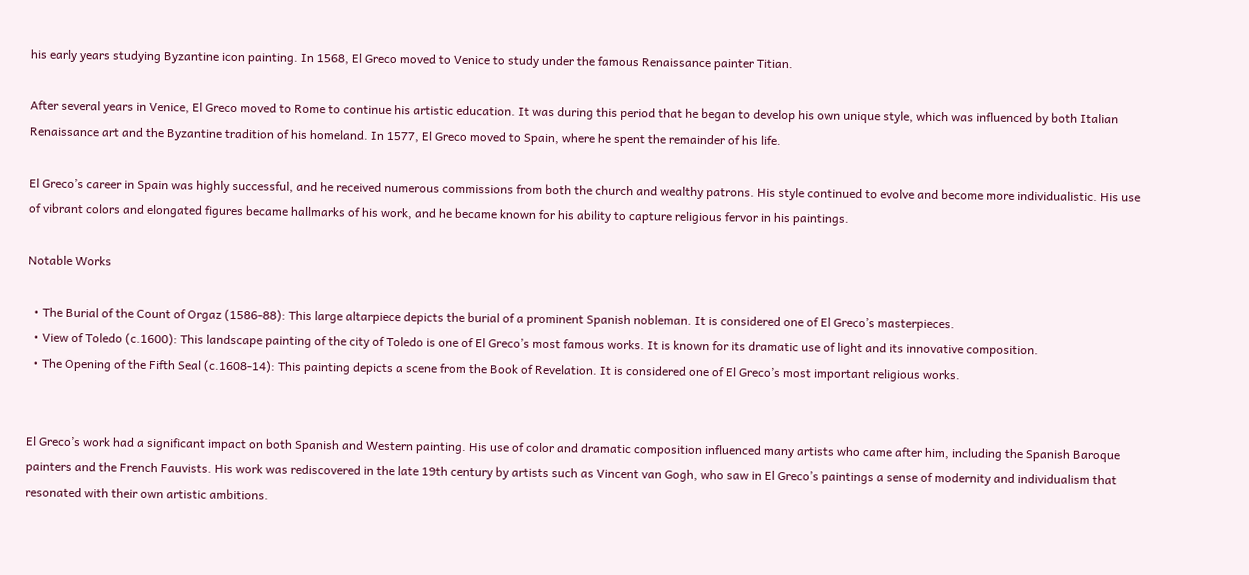his early years studying Byzantine icon painting. In 1568, El Greco moved to Venice to study under the famous Renaissance painter Titian.

After several years in Venice, El Greco moved to Rome to continue his artistic education. It was during this period that he began to develop his own unique style, which was influenced by both Italian Renaissance art and the Byzantine tradition of his homeland. In 1577, El Greco moved to Spain, where he spent the remainder of his life.

El Greco’s career in Spain was highly successful, and he received numerous commissions from both the church and wealthy patrons. His style continued to evolve and become more individualistic. His use of vibrant colors and elongated figures became hallmarks of his work, and he became known for his ability to capture religious fervor in his paintings.

Notable Works

  • The Burial of the Count of Orgaz (1586-88): This large altarpiece depicts the burial of a prominent Spanish nobleman. It is considered one of El Greco’s masterpieces.
  • View of Toledo (c.1600): This landscape painting of the city of Toledo is one of El Greco’s most famous works. It is known for its dramatic use of light and its innovative composition.
  • The Opening of the Fifth Seal (c.1608-14): This painting depicts a scene from the Book of Revelation. It is considered one of El Greco’s most important religious works.


El Greco’s work had a significant impact on both Spanish and Western painting. His use of color and dramatic composition influenced many artists who came after him, including the Spanish Baroque painters and the French Fauvists. His work was rediscovered in the late 19th century by artists such as Vincent van Gogh, who saw in El Greco’s paintings a sense of modernity and individualism that resonated with their own artistic ambitions.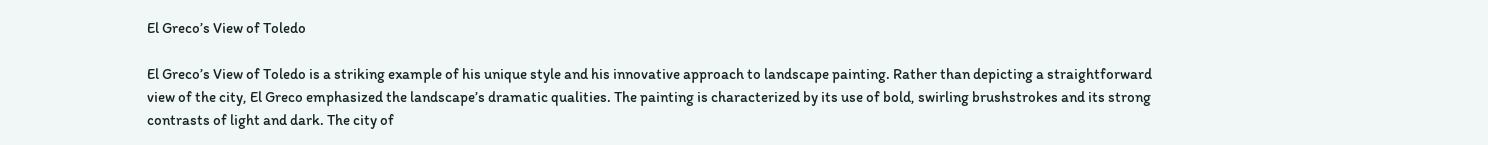El Greco’s View of Toledo

El Greco’s View of Toledo is a striking example of his unique style and his innovative approach to landscape painting. Rather than depicting a straightforward view of the city, El Greco emphasized the landscape’s dramatic qualities. The painting is characterized by its use of bold, swirling brushstrokes and its strong contrasts of light and dark. The city of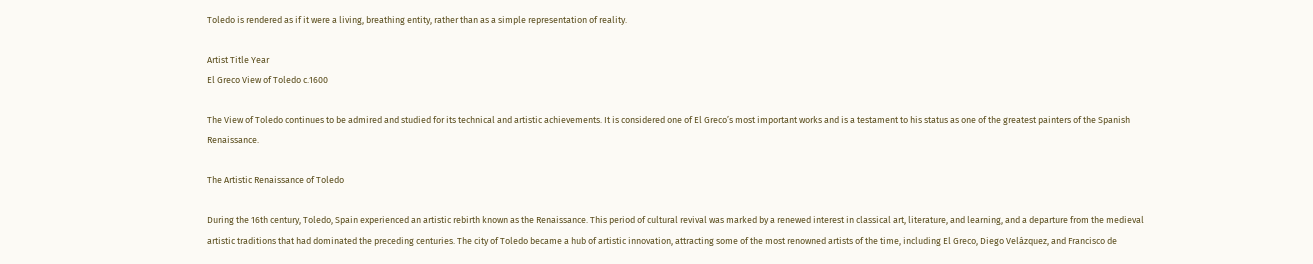Toledo is rendered as if it were a living, breathing entity, rather than as a simple representation of reality.

Artist Title Year
El Greco View of Toledo c.1600

The View of Toledo continues to be admired and studied for its technical and artistic achievements. It is considered one of El Greco’s most important works and is a testament to his status as one of the greatest painters of the Spanish Renaissance.

The Artistic Renaissance of Toledo

During the 16th century, Toledo, Spain experienced an artistic rebirth known as the Renaissance. This period of cultural revival was marked by a renewed interest in classical art, literature, and learning, and a departure from the medieval artistic traditions that had dominated the preceding centuries. The city of Toledo became a hub of artistic innovation, attracting some of the most renowned artists of the time, including El Greco, Diego Velázquez, and Francisco de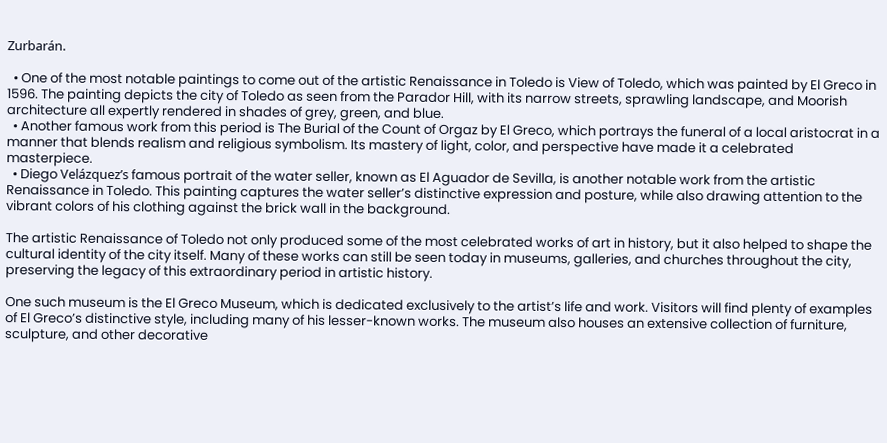Zurbarán.

  • One of the most notable paintings to come out of the artistic Renaissance in Toledo is View of Toledo, which was painted by El Greco in 1596. The painting depicts the city of Toledo as seen from the Parador Hill, with its narrow streets, sprawling landscape, and Moorish architecture all expertly rendered in shades of grey, green, and blue.
  • Another famous work from this period is The Burial of the Count of Orgaz by El Greco, which portrays the funeral of a local aristocrat in a manner that blends realism and religious symbolism. Its mastery of light, color, and perspective have made it a celebrated masterpiece.
  • Diego Velázquez’s famous portrait of the water seller, known as El Aguador de Sevilla, is another notable work from the artistic Renaissance in Toledo. This painting captures the water seller’s distinctive expression and posture, while also drawing attention to the vibrant colors of his clothing against the brick wall in the background.

The artistic Renaissance of Toledo not only produced some of the most celebrated works of art in history, but it also helped to shape the cultural identity of the city itself. Many of these works can still be seen today in museums, galleries, and churches throughout the city, preserving the legacy of this extraordinary period in artistic history.

One such museum is the El Greco Museum, which is dedicated exclusively to the artist’s life and work. Visitors will find plenty of examples of El Greco’s distinctive style, including many of his lesser-known works. The museum also houses an extensive collection of furniture, sculpture, and other decorative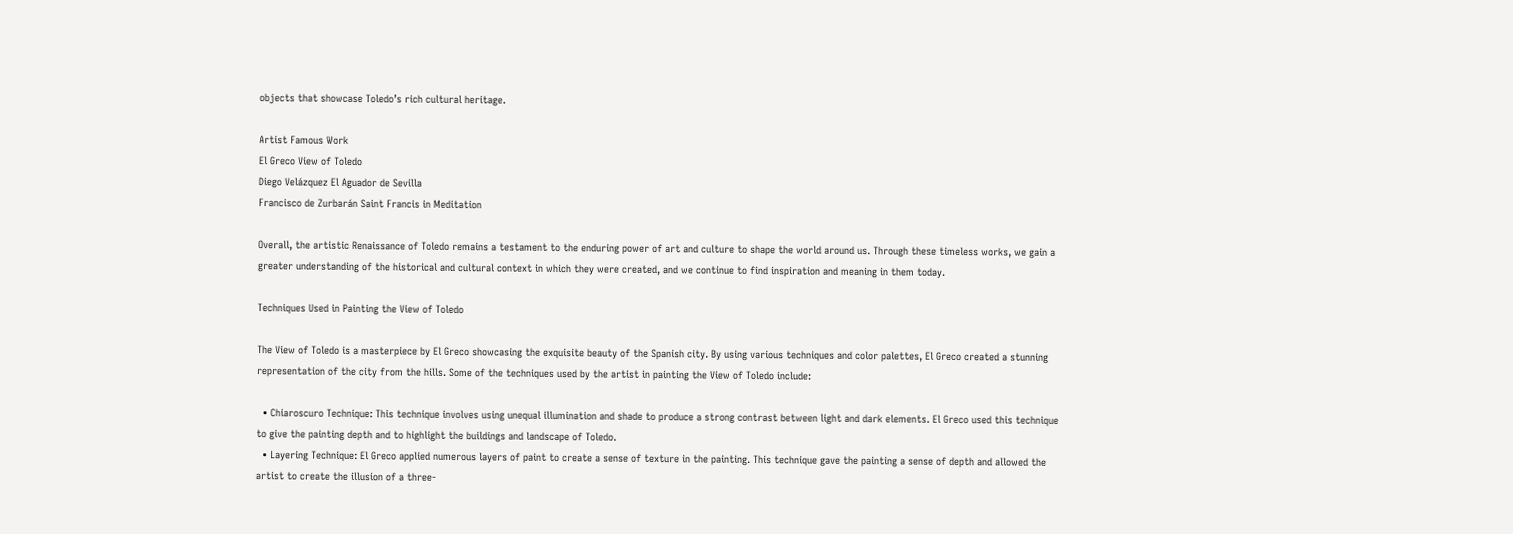objects that showcase Toledo’s rich cultural heritage.

Artist Famous Work
El Greco View of Toledo
Diego Velázquez El Aguador de Sevilla
Francisco de Zurbarán Saint Francis in Meditation

Overall, the artistic Renaissance of Toledo remains a testament to the enduring power of art and culture to shape the world around us. Through these timeless works, we gain a greater understanding of the historical and cultural context in which they were created, and we continue to find inspiration and meaning in them today.

Techniques Used in Painting the View of Toledo

The View of Toledo is a masterpiece by El Greco showcasing the exquisite beauty of the Spanish city. By using various techniques and color palettes, El Greco created a stunning representation of the city from the hills. Some of the techniques used by the artist in painting the View of Toledo include:

  • Chiaroscuro Technique: This technique involves using unequal illumination and shade to produce a strong contrast between light and dark elements. El Greco used this technique to give the painting depth and to highlight the buildings and landscape of Toledo.
  • Layering Technique: El Greco applied numerous layers of paint to create a sense of texture in the painting. This technique gave the painting a sense of depth and allowed the artist to create the illusion of a three-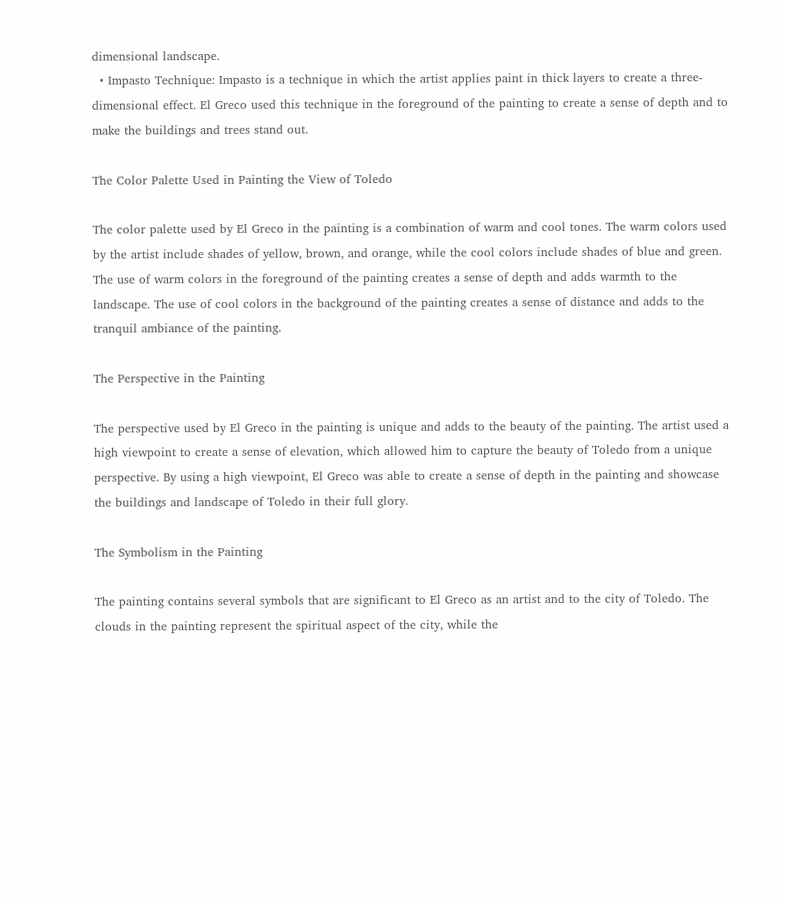dimensional landscape.
  • Impasto Technique: Impasto is a technique in which the artist applies paint in thick layers to create a three-dimensional effect. El Greco used this technique in the foreground of the painting to create a sense of depth and to make the buildings and trees stand out.

The Color Palette Used in Painting the View of Toledo

The color palette used by El Greco in the painting is a combination of warm and cool tones. The warm colors used by the artist include shades of yellow, brown, and orange, while the cool colors include shades of blue and green. The use of warm colors in the foreground of the painting creates a sense of depth and adds warmth to the landscape. The use of cool colors in the background of the painting creates a sense of distance and adds to the tranquil ambiance of the painting.

The Perspective in the Painting

The perspective used by El Greco in the painting is unique and adds to the beauty of the painting. The artist used a high viewpoint to create a sense of elevation, which allowed him to capture the beauty of Toledo from a unique perspective. By using a high viewpoint, El Greco was able to create a sense of depth in the painting and showcase the buildings and landscape of Toledo in their full glory.

The Symbolism in the Painting

The painting contains several symbols that are significant to El Greco as an artist and to the city of Toledo. The clouds in the painting represent the spiritual aspect of the city, while the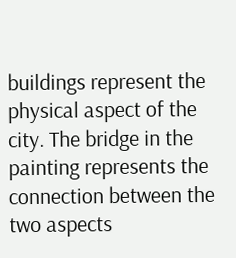buildings represent the physical aspect of the city. The bridge in the painting represents the connection between the two aspects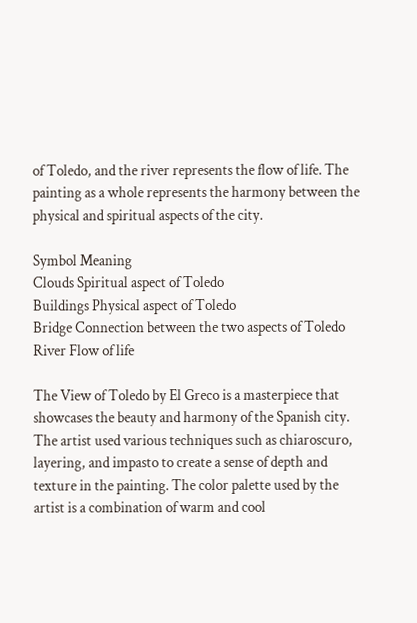of Toledo, and the river represents the flow of life. The painting as a whole represents the harmony between the physical and spiritual aspects of the city.

Symbol Meaning
Clouds Spiritual aspect of Toledo
Buildings Physical aspect of Toledo
Bridge Connection between the two aspects of Toledo
River Flow of life

The View of Toledo by El Greco is a masterpiece that showcases the beauty and harmony of the Spanish city. The artist used various techniques such as chiaroscuro, layering, and impasto to create a sense of depth and texture in the painting. The color palette used by the artist is a combination of warm and cool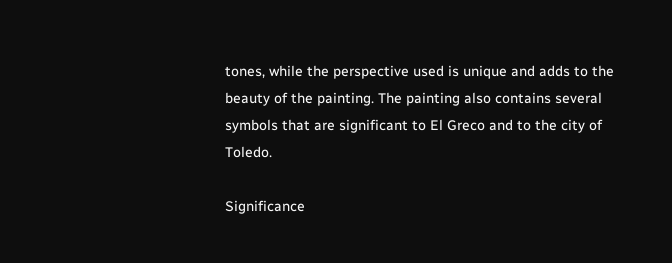tones, while the perspective used is unique and adds to the beauty of the painting. The painting also contains several symbols that are significant to El Greco and to the city of Toledo.

Significance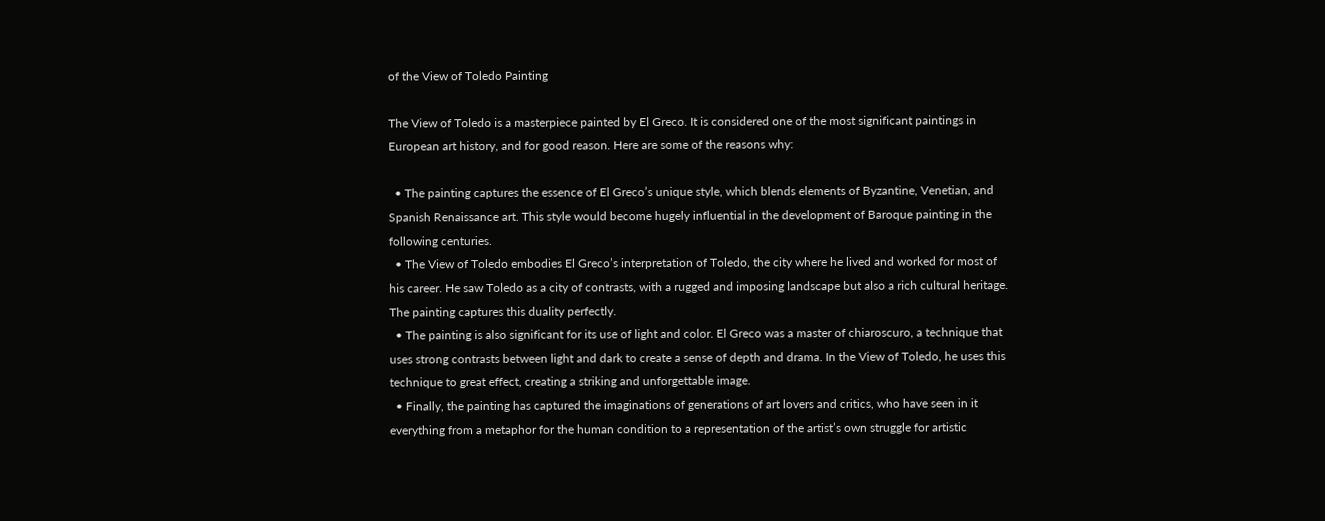of the View of Toledo Painting

The View of Toledo is a masterpiece painted by El Greco. It is considered one of the most significant paintings in European art history, and for good reason. Here are some of the reasons why:

  • The painting captures the essence of El Greco’s unique style, which blends elements of Byzantine, Venetian, and Spanish Renaissance art. This style would become hugely influential in the development of Baroque painting in the following centuries.
  • The View of Toledo embodies El Greco’s interpretation of Toledo, the city where he lived and worked for most of his career. He saw Toledo as a city of contrasts, with a rugged and imposing landscape but also a rich cultural heritage. The painting captures this duality perfectly.
  • The painting is also significant for its use of light and color. El Greco was a master of chiaroscuro, a technique that uses strong contrasts between light and dark to create a sense of depth and drama. In the View of Toledo, he uses this technique to great effect, creating a striking and unforgettable image.
  • Finally, the painting has captured the imaginations of generations of art lovers and critics, who have seen in it everything from a metaphor for the human condition to a representation of the artist’s own struggle for artistic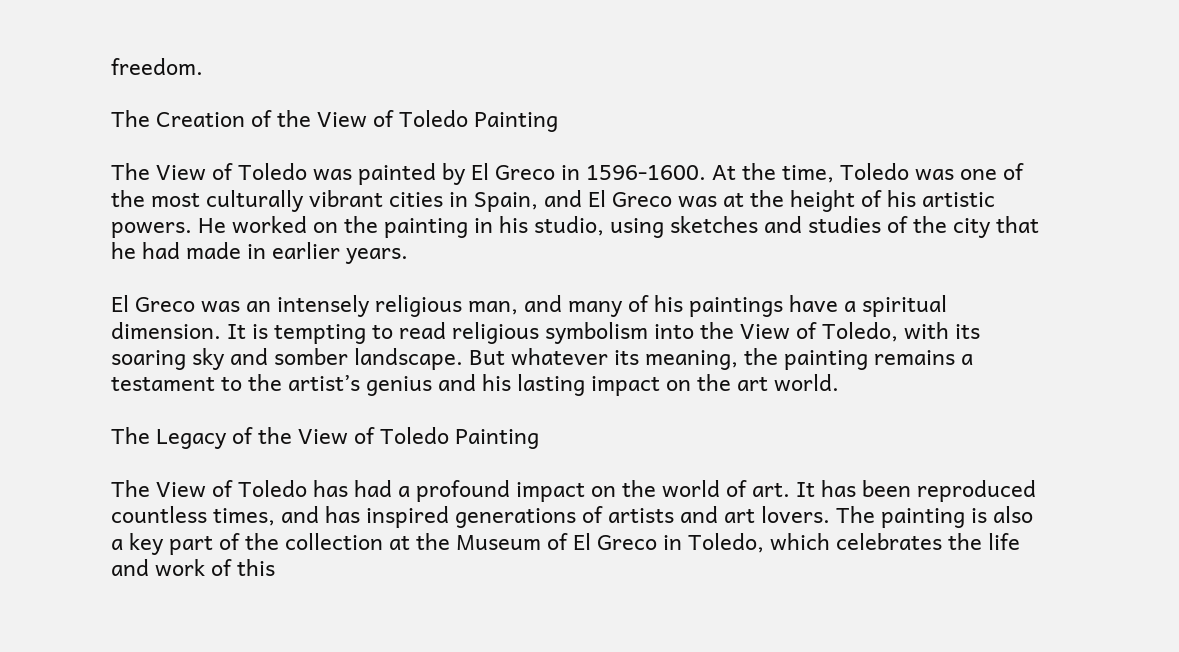freedom.

The Creation of the View of Toledo Painting

The View of Toledo was painted by El Greco in 1596-1600. At the time, Toledo was one of the most culturally vibrant cities in Spain, and El Greco was at the height of his artistic powers. He worked on the painting in his studio, using sketches and studies of the city that he had made in earlier years.

El Greco was an intensely religious man, and many of his paintings have a spiritual dimension. It is tempting to read religious symbolism into the View of Toledo, with its soaring sky and somber landscape. But whatever its meaning, the painting remains a testament to the artist’s genius and his lasting impact on the art world.

The Legacy of the View of Toledo Painting

The View of Toledo has had a profound impact on the world of art. It has been reproduced countless times, and has inspired generations of artists and art lovers. The painting is also a key part of the collection at the Museum of El Greco in Toledo, which celebrates the life and work of this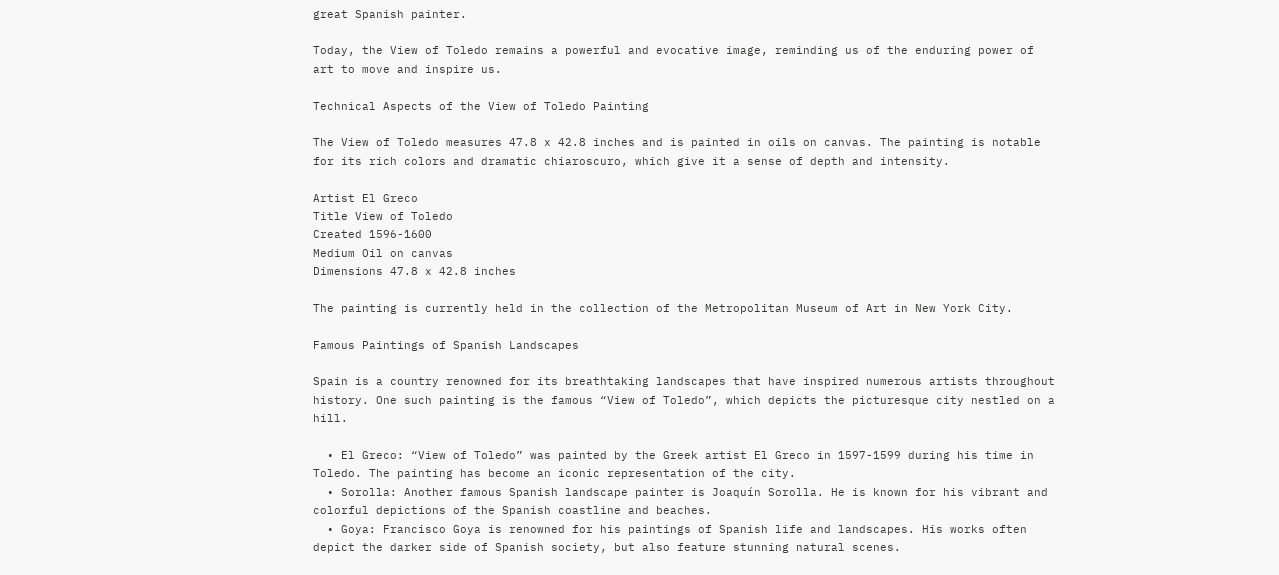great Spanish painter.

Today, the View of Toledo remains a powerful and evocative image, reminding us of the enduring power of art to move and inspire us.

Technical Aspects of the View of Toledo Painting

The View of Toledo measures 47.8 x 42.8 inches and is painted in oils on canvas. The painting is notable for its rich colors and dramatic chiaroscuro, which give it a sense of depth and intensity.

Artist El Greco
Title View of Toledo
Created 1596-1600
Medium Oil on canvas
Dimensions 47.8 x 42.8 inches

The painting is currently held in the collection of the Metropolitan Museum of Art in New York City.

Famous Paintings of Spanish Landscapes

Spain is a country renowned for its breathtaking landscapes that have inspired numerous artists throughout history. One such painting is the famous “View of Toledo”, which depicts the picturesque city nestled on a hill.

  • El Greco: “View of Toledo” was painted by the Greek artist El Greco in 1597-1599 during his time in Toledo. The painting has become an iconic representation of the city.
  • Sorolla: Another famous Spanish landscape painter is Joaquín Sorolla. He is known for his vibrant and colorful depictions of the Spanish coastline and beaches.
  • Goya: Francisco Goya is renowned for his paintings of Spanish life and landscapes. His works often depict the darker side of Spanish society, but also feature stunning natural scenes.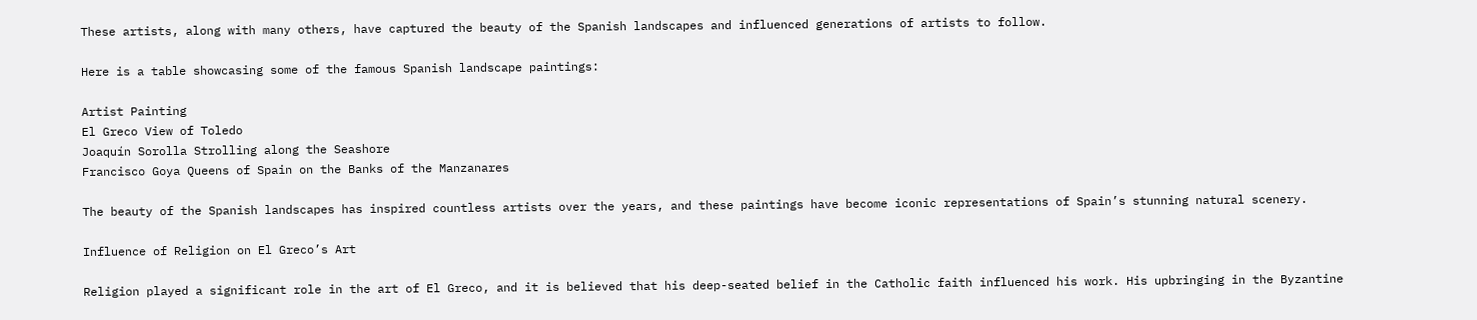These artists, along with many others, have captured the beauty of the Spanish landscapes and influenced generations of artists to follow.

Here is a table showcasing some of the famous Spanish landscape paintings:

Artist Painting
El Greco View of Toledo
Joaquín Sorolla Strolling along the Seashore
Francisco Goya Queens of Spain on the Banks of the Manzanares

The beauty of the Spanish landscapes has inspired countless artists over the years, and these paintings have become iconic representations of Spain’s stunning natural scenery.

Influence of Religion on El Greco’s Art

Religion played a significant role in the art of El Greco, and it is believed that his deep-seated belief in the Catholic faith influenced his work. His upbringing in the Byzantine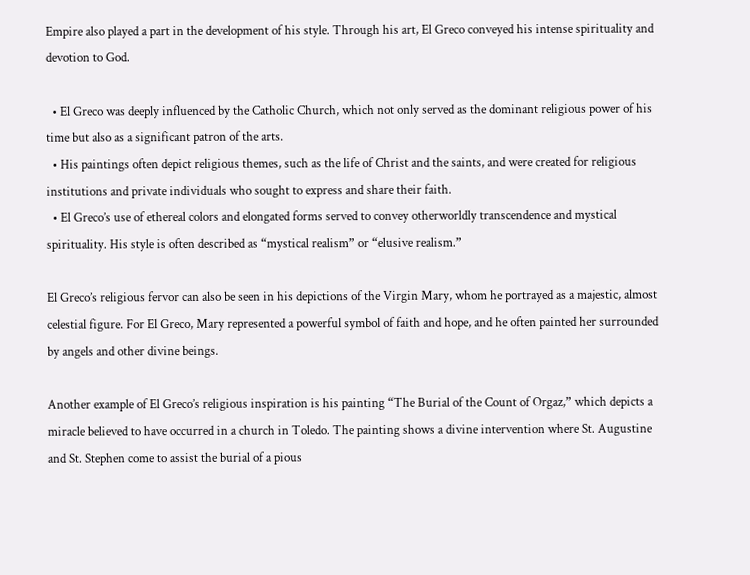Empire also played a part in the development of his style. Through his art, El Greco conveyed his intense spirituality and devotion to God.

  • El Greco was deeply influenced by the Catholic Church, which not only served as the dominant religious power of his time but also as a significant patron of the arts.
  • His paintings often depict religious themes, such as the life of Christ and the saints, and were created for religious institutions and private individuals who sought to express and share their faith.
  • El Greco’s use of ethereal colors and elongated forms served to convey otherworldly transcendence and mystical spirituality. His style is often described as “mystical realism” or “elusive realism.”

El Greco’s religious fervor can also be seen in his depictions of the Virgin Mary, whom he portrayed as a majestic, almost celestial figure. For El Greco, Mary represented a powerful symbol of faith and hope, and he often painted her surrounded by angels and other divine beings.

Another example of El Greco’s religious inspiration is his painting “The Burial of the Count of Orgaz,” which depicts a miracle believed to have occurred in a church in Toledo. The painting shows a divine intervention where St. Augustine and St. Stephen come to assist the burial of a pious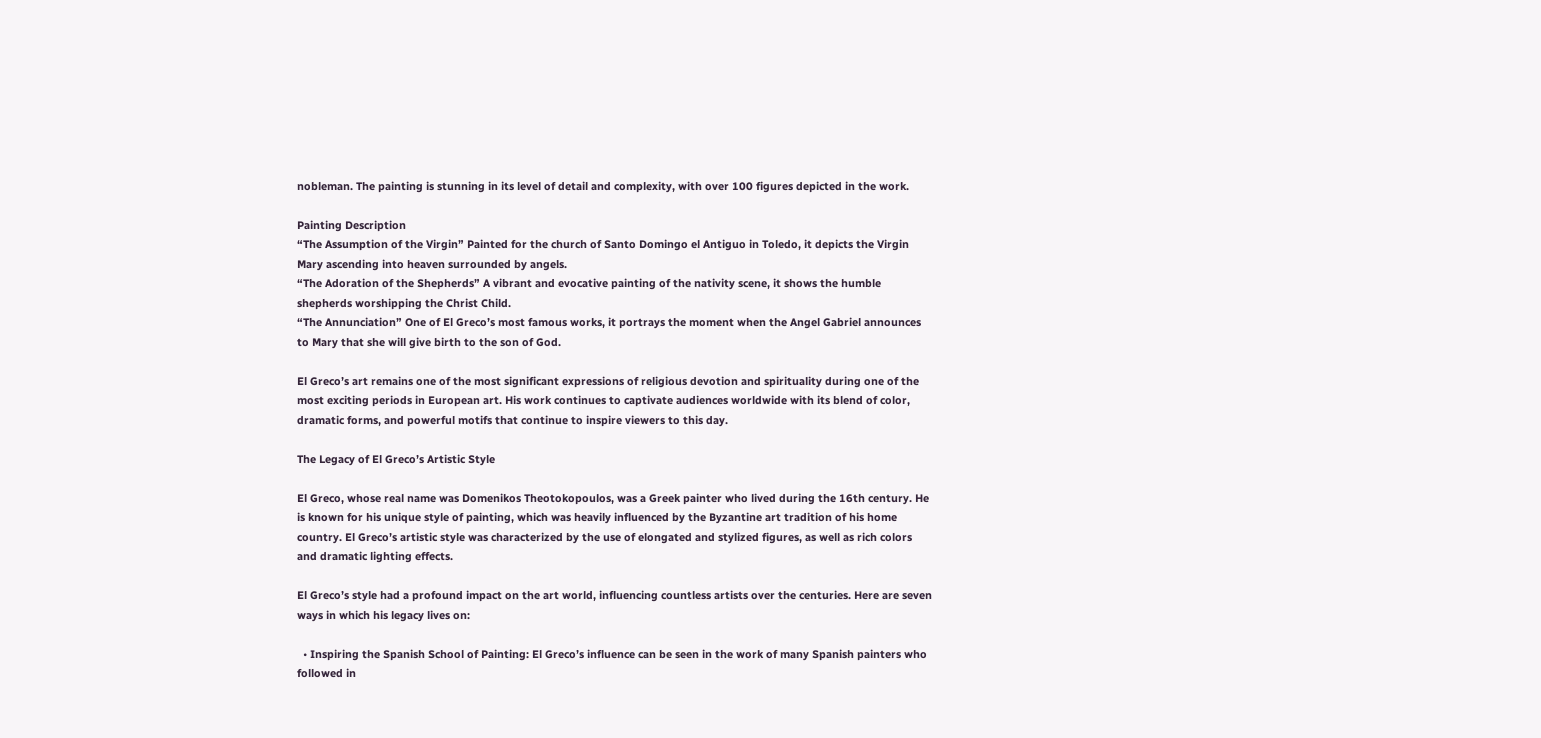nobleman. The painting is stunning in its level of detail and complexity, with over 100 figures depicted in the work.

Painting Description
“The Assumption of the Virgin” Painted for the church of Santo Domingo el Antiguo in Toledo, it depicts the Virgin Mary ascending into heaven surrounded by angels.
“The Adoration of the Shepherds” A vibrant and evocative painting of the nativity scene, it shows the humble shepherds worshipping the Christ Child.
“The Annunciation” One of El Greco’s most famous works, it portrays the moment when the Angel Gabriel announces to Mary that she will give birth to the son of God.

El Greco’s art remains one of the most significant expressions of religious devotion and spirituality during one of the most exciting periods in European art. His work continues to captivate audiences worldwide with its blend of color, dramatic forms, and powerful motifs that continue to inspire viewers to this day.

The Legacy of El Greco’s Artistic Style

El Greco, whose real name was Domenikos Theotokopoulos, was a Greek painter who lived during the 16th century. He is known for his unique style of painting, which was heavily influenced by the Byzantine art tradition of his home country. El Greco’s artistic style was characterized by the use of elongated and stylized figures, as well as rich colors and dramatic lighting effects.

El Greco’s style had a profound impact on the art world, influencing countless artists over the centuries. Here are seven ways in which his legacy lives on:

  • Inspiring the Spanish School of Painting: El Greco’s influence can be seen in the work of many Spanish painters who followed in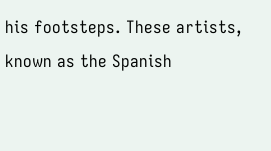his footsteps. These artists, known as the Spanish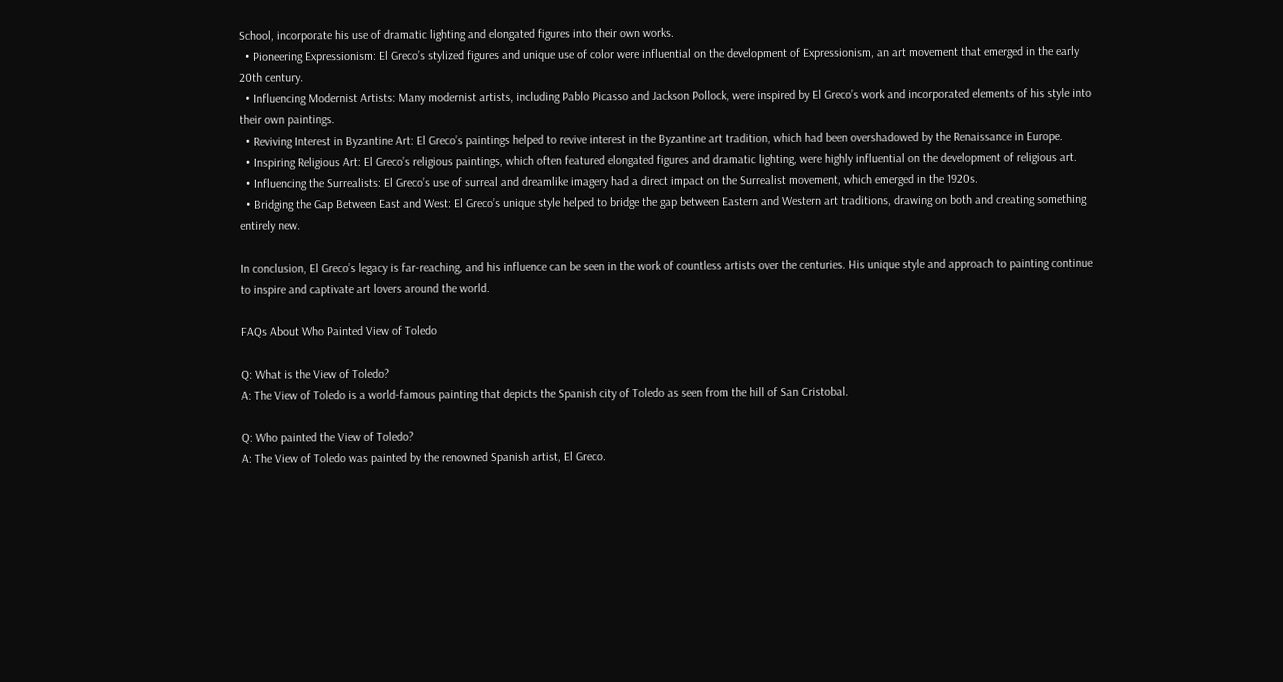School, incorporate his use of dramatic lighting and elongated figures into their own works.
  • Pioneering Expressionism: El Greco’s stylized figures and unique use of color were influential on the development of Expressionism, an art movement that emerged in the early 20th century.
  • Influencing Modernist Artists: Many modernist artists, including Pablo Picasso and Jackson Pollock, were inspired by El Greco’s work and incorporated elements of his style into their own paintings.
  • Reviving Interest in Byzantine Art: El Greco’s paintings helped to revive interest in the Byzantine art tradition, which had been overshadowed by the Renaissance in Europe.
  • Inspiring Religious Art: El Greco’s religious paintings, which often featured elongated figures and dramatic lighting, were highly influential on the development of religious art.
  • Influencing the Surrealists: El Greco’s use of surreal and dreamlike imagery had a direct impact on the Surrealist movement, which emerged in the 1920s.
  • Bridging the Gap Between East and West: El Greco’s unique style helped to bridge the gap between Eastern and Western art traditions, drawing on both and creating something entirely new.

In conclusion, El Greco’s legacy is far-reaching, and his influence can be seen in the work of countless artists over the centuries. His unique style and approach to painting continue to inspire and captivate art lovers around the world.

FAQs About Who Painted View of Toledo

Q: What is the View of Toledo?
A: The View of Toledo is a world-famous painting that depicts the Spanish city of Toledo as seen from the hill of San Cristobal.

Q: Who painted the View of Toledo?
A: The View of Toledo was painted by the renowned Spanish artist, El Greco.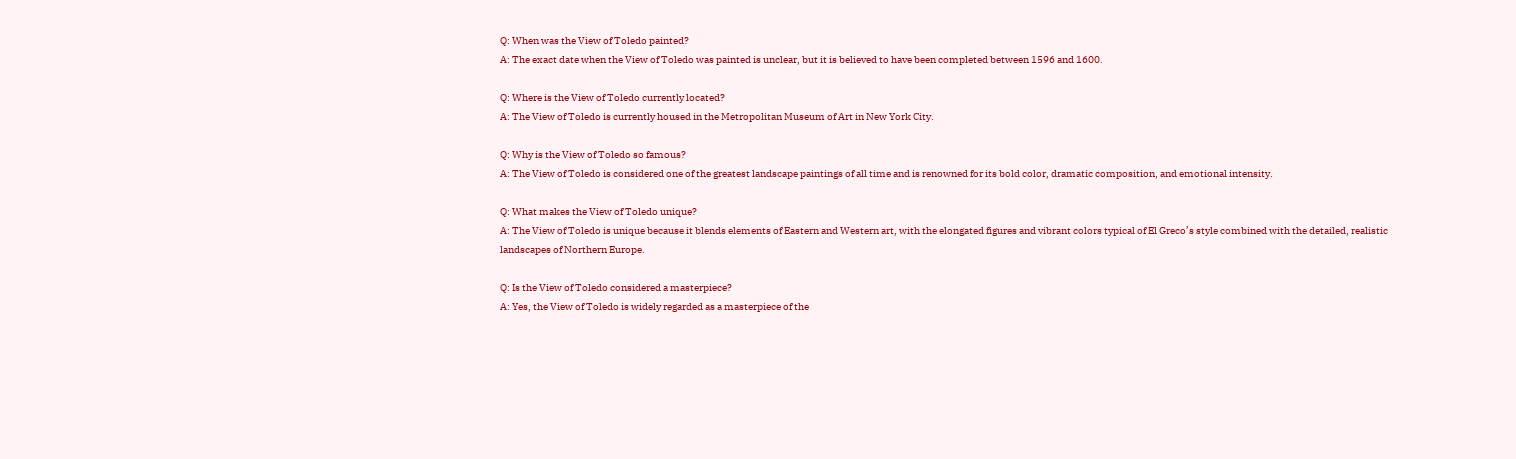Q: When was the View of Toledo painted?
A: The exact date when the View of Toledo was painted is unclear, but it is believed to have been completed between 1596 and 1600.

Q: Where is the View of Toledo currently located?
A: The View of Toledo is currently housed in the Metropolitan Museum of Art in New York City.

Q: Why is the View of Toledo so famous?
A: The View of Toledo is considered one of the greatest landscape paintings of all time and is renowned for its bold color, dramatic composition, and emotional intensity.

Q: What makes the View of Toledo unique?
A: The View of Toledo is unique because it blends elements of Eastern and Western art, with the elongated figures and vibrant colors typical of El Greco’s style combined with the detailed, realistic landscapes of Northern Europe.

Q: Is the View of Toledo considered a masterpiece?
A: Yes, the View of Toledo is widely regarded as a masterpiece of the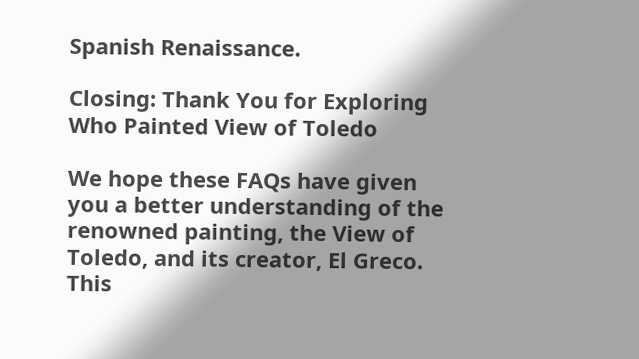Spanish Renaissance.

Closing: Thank You for Exploring Who Painted View of Toledo

We hope these FAQs have given you a better understanding of the renowned painting, the View of Toledo, and its creator, El Greco. This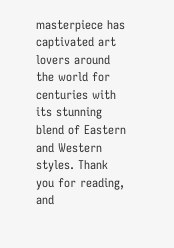masterpiece has captivated art lovers around the world for centuries with its stunning blend of Eastern and Western styles. Thank you for reading, and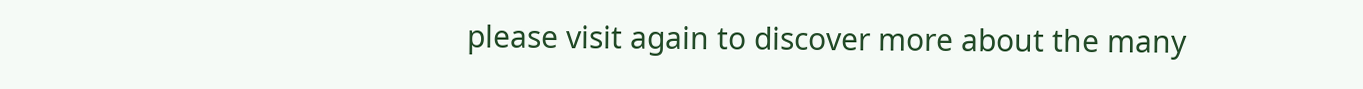please visit again to discover more about the many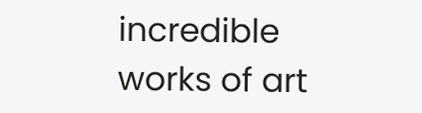incredible works of art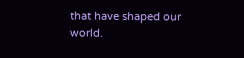that have shaped our world.